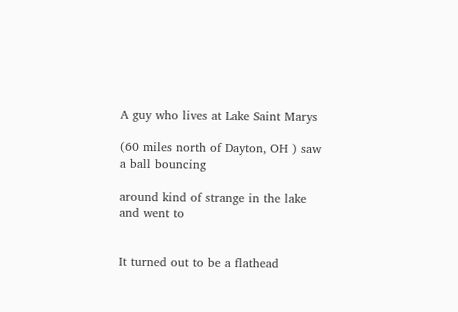A guy who lives at Lake Saint Marys

(60 miles north of Dayton, OH ) saw a ball bouncing

around kind of strange in the lake and went to


It turned out to be a flathead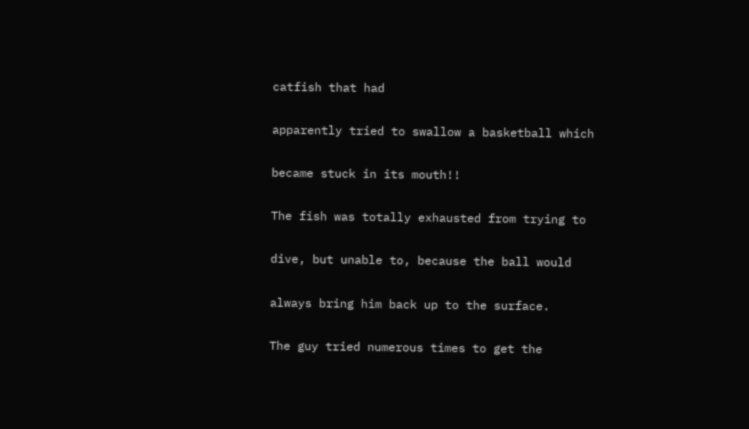catfish that had

apparently tried to swallow a basketball which

became stuck in its mouth!!

The fish was totally exhausted from trying to

dive, but unable to, because the ball would

always bring him back up to the surface.

The guy tried numerous times to get the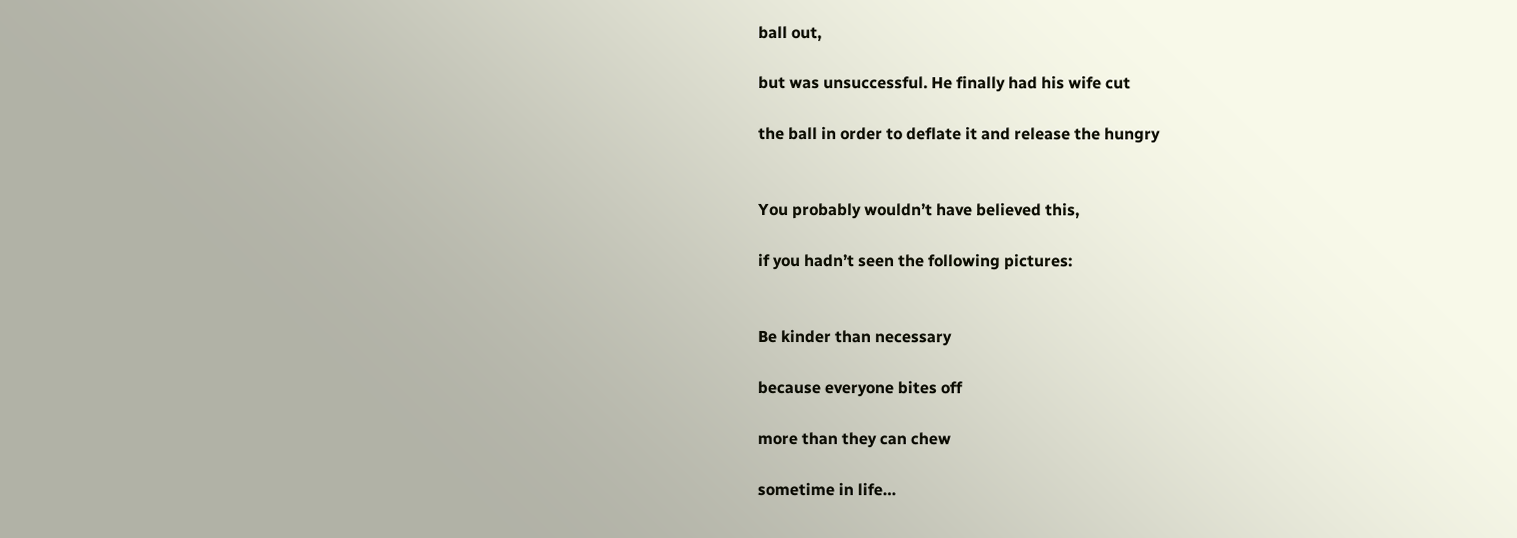ball out,

but was unsuccessful. He finally had his wife cut

the ball in order to deflate it and release the hungry


You probably wouldn’t have believed this,

if you hadn’t seen the following pictures:


Be kinder than necessary

because everyone bites off

more than they can chew

sometime in life…